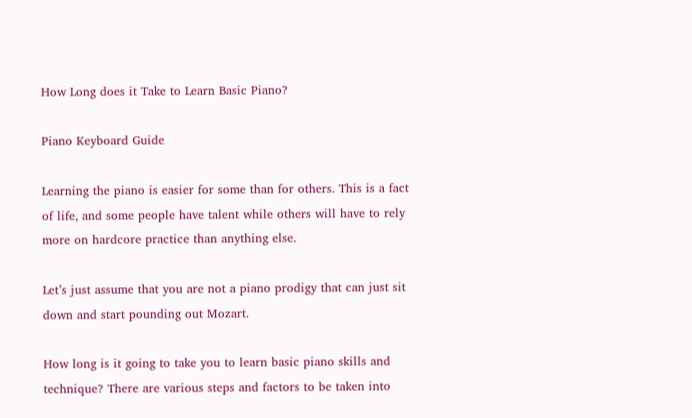How Long does it Take to Learn Basic Piano?

Piano Keyboard Guide

Learning the piano is easier for some than for others. This is a fact of life, and some people have talent while others will have to rely more on hardcore practice than anything else.

Let’s just assume that you are not a piano prodigy that can just sit down and start pounding out Mozart.

How long is it going to take you to learn basic piano skills and technique? There are various steps and factors to be taken into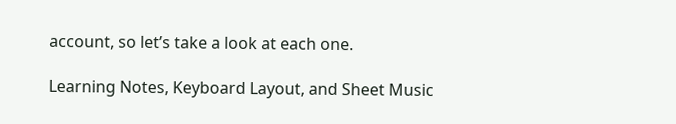account, so let’s take a look at each one.

Learning Notes, Keyboard Layout, and Sheet Music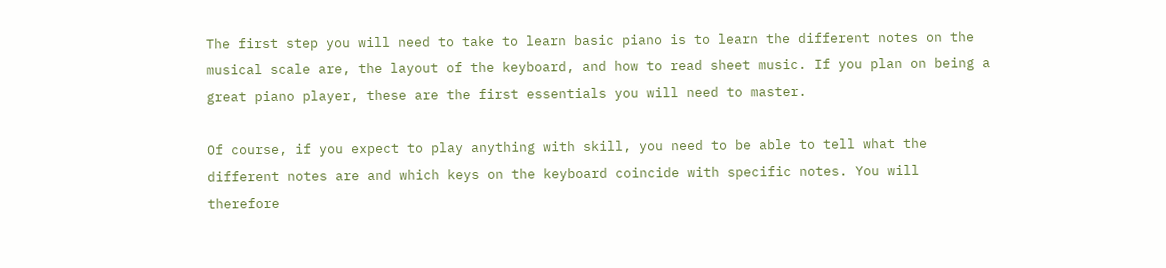The first step you will need to take to learn basic piano is to learn the different notes on the musical scale are, the layout of the keyboard, and how to read sheet music. If you plan on being a great piano player, these are the first essentials you will need to master.

Of course, if you expect to play anything with skill, you need to be able to tell what the different notes are and which keys on the keyboard coincide with specific notes. You will therefore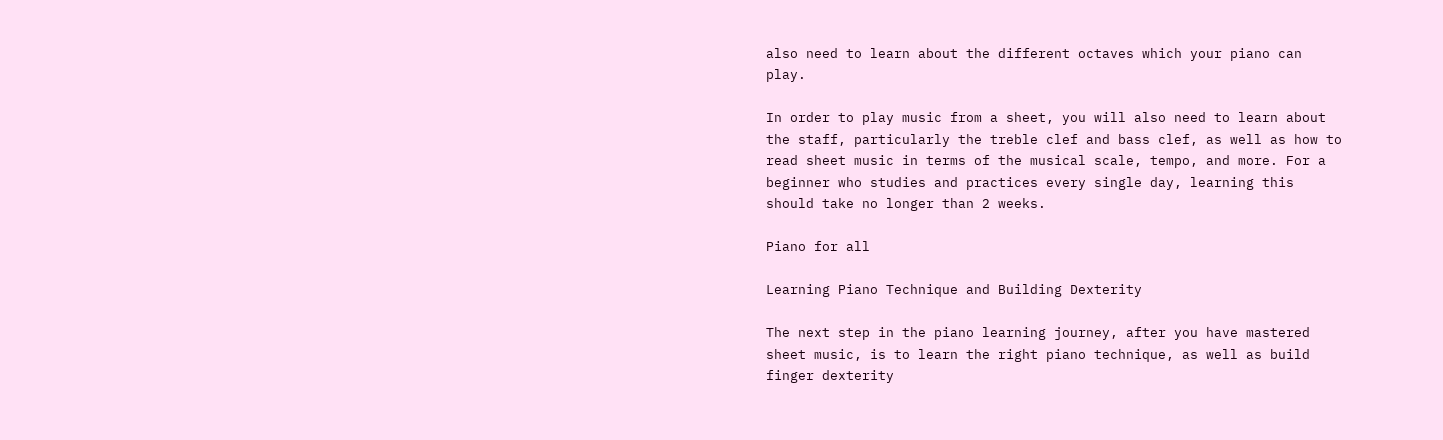also need to learn about the different octaves which your piano can play.

In order to play music from a sheet, you will also need to learn about the staff, particularly the treble clef and bass clef, as well as how to read sheet music in terms of the musical scale, tempo, and more. For a beginner who studies and practices every single day, learning this should take no longer than 2 weeks.

Piano for all

Learning Piano Technique and Building Dexterity

The next step in the piano learning journey, after you have mastered sheet music, is to learn the right piano technique, as well as build finger dexterity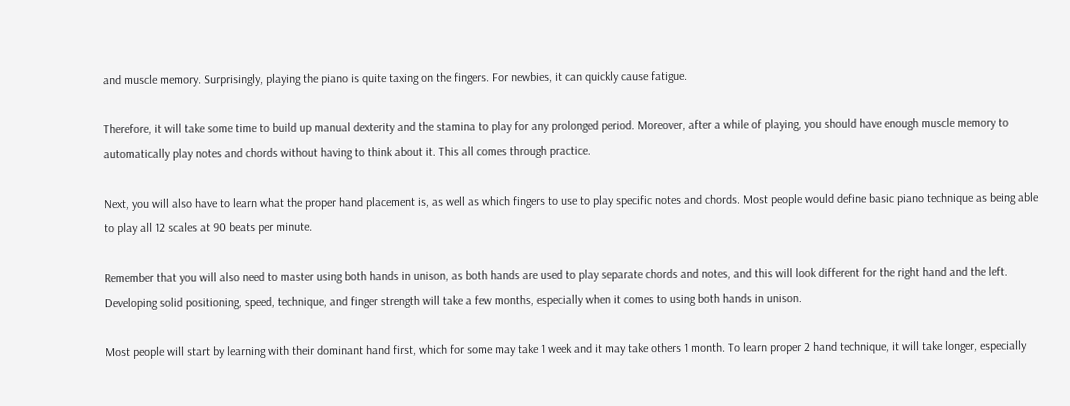and muscle memory. Surprisingly, playing the piano is quite taxing on the fingers. For newbies, it can quickly cause fatigue.

Therefore, it will take some time to build up manual dexterity and the stamina to play for any prolonged period. Moreover, after a while of playing, you should have enough muscle memory to automatically play notes and chords without having to think about it. This all comes through practice.

Next, you will also have to learn what the proper hand placement is, as well as which fingers to use to play specific notes and chords. Most people would define basic piano technique as being able to play all 12 scales at 90 beats per minute.

Remember that you will also need to master using both hands in unison, as both hands are used to play separate chords and notes, and this will look different for the right hand and the left. Developing solid positioning, speed, technique, and finger strength will take a few months, especially when it comes to using both hands in unison.

Most people will start by learning with their dominant hand first, which for some may take 1 week and it may take others 1 month. To learn proper 2 hand technique, it will take longer, especially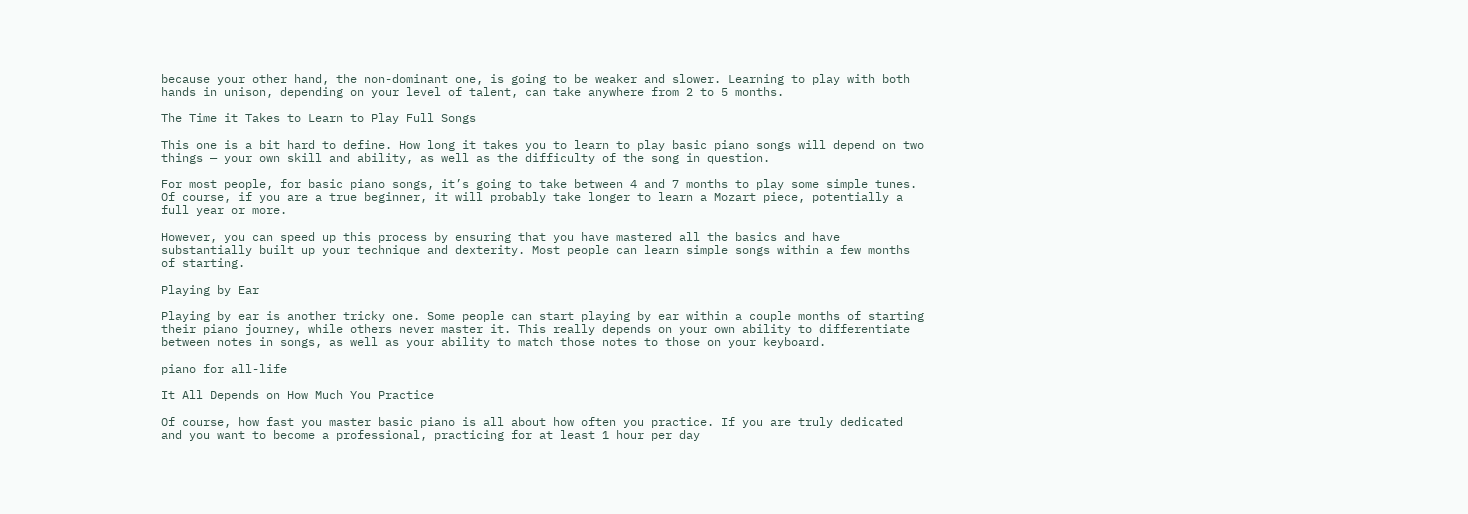because your other hand, the non-dominant one, is going to be weaker and slower. Learning to play with both hands in unison, depending on your level of talent, can take anywhere from 2 to 5 months.

The Time it Takes to Learn to Play Full Songs

This one is a bit hard to define. How long it takes you to learn to play basic piano songs will depend on two things — your own skill and ability, as well as the difficulty of the song in question.

For most people, for basic piano songs, it’s going to take between 4 and 7 months to play some simple tunes. Of course, if you are a true beginner, it will probably take longer to learn a Mozart piece, potentially a full year or more.

However, you can speed up this process by ensuring that you have mastered all the basics and have substantially built up your technique and dexterity. Most people can learn simple songs within a few months of starting.

Playing by Ear

Playing by ear is another tricky one. Some people can start playing by ear within a couple months of starting their piano journey, while others never master it. This really depends on your own ability to differentiate between notes in songs, as well as your ability to match those notes to those on your keyboard.

piano for all-life

It All Depends on How Much You Practice

Of course, how fast you master basic piano is all about how often you practice. If you are truly dedicated and you want to become a professional, practicing for at least 1 hour per day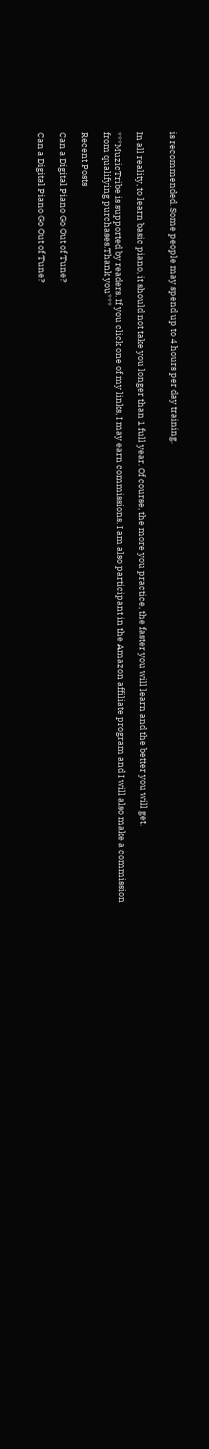is recommended. Some people may spend up to 4 hours per day training.


In all reality, to learn basic piano, it should not take you longer than 1 full year. Of course, the more you practice, the faster you will learn and the better you will get.

***MuzicTribe is supported by readers. If you click one of my links, I may earn commissions. I am also participant in the Amazon affiliate program and I will also make a commission from qualifying purchases.Thank you***

Recent Posts

Can a Digital Piano Go Out of Tune?

Can a Digital Piano Go Out of Tune?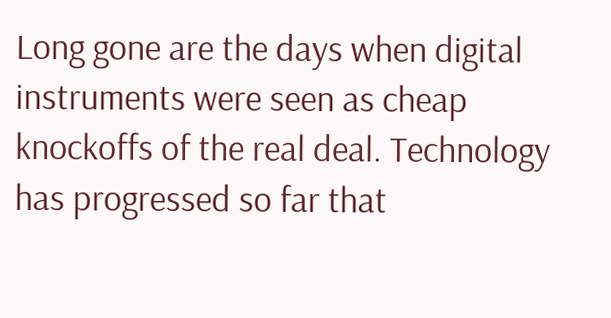Long gone are the days when digital instruments were seen as cheap knockoffs of the real deal. Technology has progressed so far that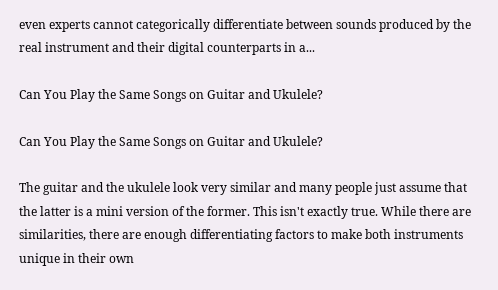even experts cannot categorically differentiate between sounds produced by the real instrument and their digital counterparts in a...

Can You Play the Same Songs on Guitar and Ukulele?

Can You Play the Same Songs on Guitar and Ukulele?

The guitar and the ukulele look very similar and many people just assume that the latter is a mini version of the former. This isn't exactly true. While there are similarities, there are enough differentiating factors to make both instruments unique in their own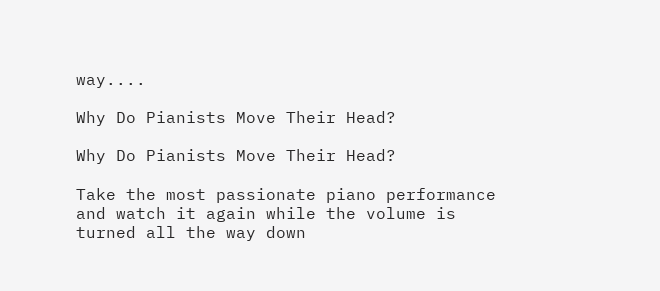way....

Why Do Pianists Move Their Head?

Why Do Pianists Move Their Head?

Take the most passionate piano performance and watch it again while the volume is turned all the way down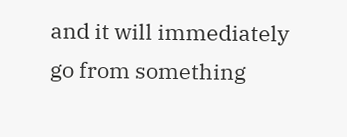and it will immediately go from something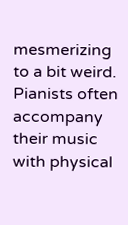mesmerizing to a bit weird. Pianists often accompany their music with physical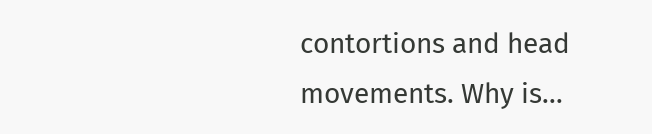contortions and head movements. Why is...